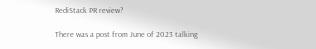RediStack PR review?

There was a post from June of 2023 talking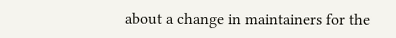about a change in maintainers for the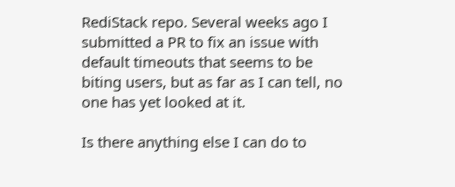RediStack repo. Several weeks ago I submitted a PR to fix an issue with default timeouts that seems to be biting users, but as far as I can tell, no one has yet looked at it.

Is there anything else I can do to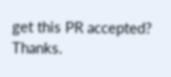get this PR accepted? Thanks.